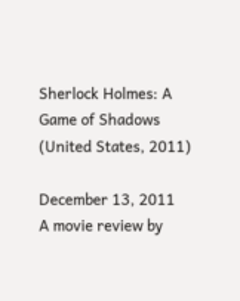Sherlock Holmes: A Game of Shadows (United States, 2011)

December 13, 2011
A movie review by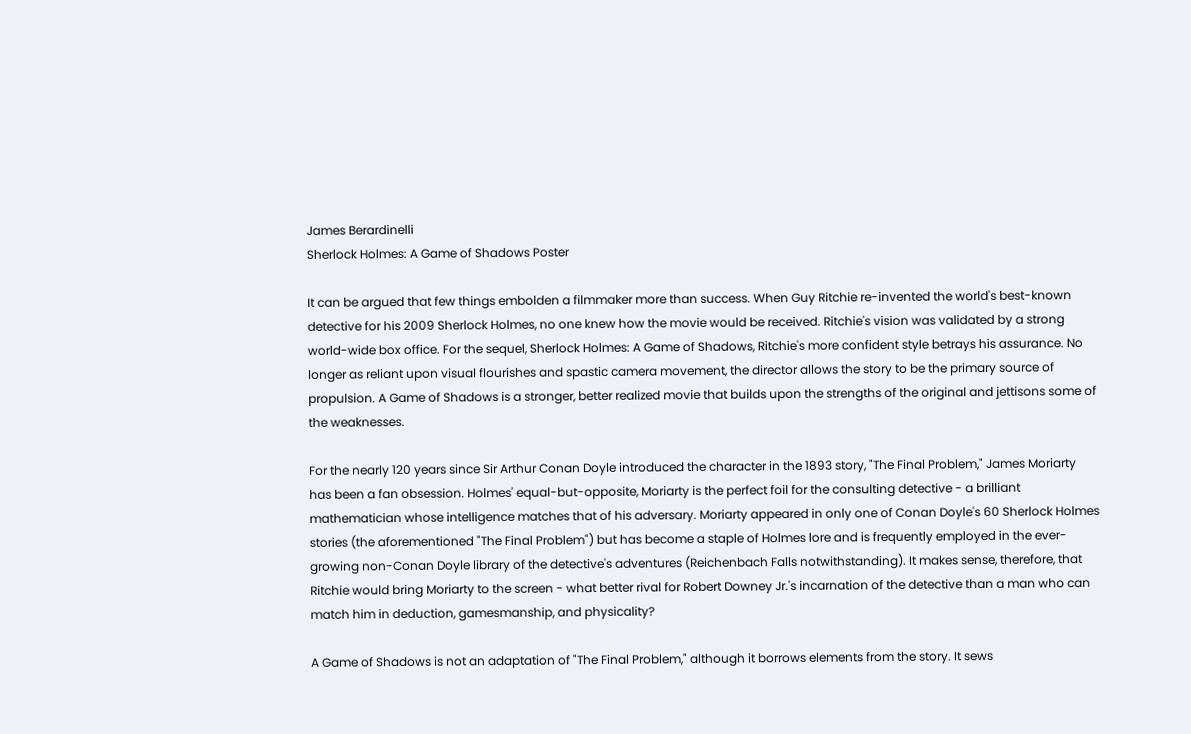James Berardinelli
Sherlock Holmes: A Game of Shadows Poster

It can be argued that few things embolden a filmmaker more than success. When Guy Ritchie re-invented the world's best-known detective for his 2009 Sherlock Holmes, no one knew how the movie would be received. Ritchie's vision was validated by a strong world-wide box office. For the sequel, Sherlock Holmes: A Game of Shadows, Ritchie's more confident style betrays his assurance. No longer as reliant upon visual flourishes and spastic camera movement, the director allows the story to be the primary source of propulsion. A Game of Shadows is a stronger, better realized movie that builds upon the strengths of the original and jettisons some of the weaknesses.

For the nearly 120 years since Sir Arthur Conan Doyle introduced the character in the 1893 story, "The Final Problem," James Moriarty has been a fan obsession. Holmes' equal-but-opposite, Moriarty is the perfect foil for the consulting detective - a brilliant mathematician whose intelligence matches that of his adversary. Moriarty appeared in only one of Conan Doyle's 60 Sherlock Holmes stories (the aforementioned "The Final Problem") but has become a staple of Holmes lore and is frequently employed in the ever-growing non-Conan Doyle library of the detective's adventures (Reichenbach Falls notwithstanding). It makes sense, therefore, that Ritchie would bring Moriarty to the screen - what better rival for Robert Downey Jr.'s incarnation of the detective than a man who can match him in deduction, gamesmanship, and physicality?

A Game of Shadows is not an adaptation of "The Final Problem," although it borrows elements from the story. It sews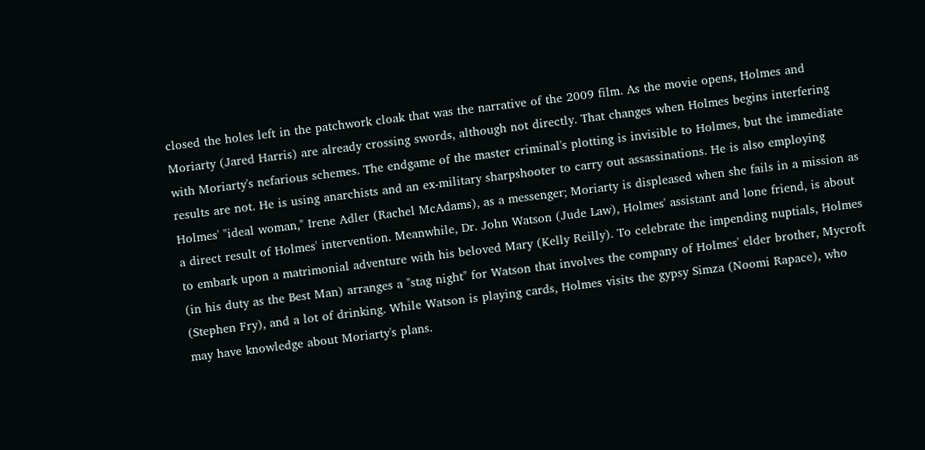closed the holes left in the patchwork cloak that was the narrative of the 2009 film. As the movie opens, Holmes and Moriarty (Jared Harris) are already crossing swords, although not directly. That changes when Holmes begins interfering with Moriarty's nefarious schemes. The endgame of the master criminal's plotting is invisible to Holmes, but the immediate results are not. He is using anarchists and an ex-military sharpshooter to carry out assassinations. He is also employing Holmes' "ideal woman," Irene Adler (Rachel McAdams), as a messenger; Moriarty is displeased when she fails in a mission as a direct result of Holmes' intervention. Meanwhile, Dr. John Watson (Jude Law), Holmes' assistant and lone friend, is about to embark upon a matrimonial adventure with his beloved Mary (Kelly Reilly). To celebrate the impending nuptials, Holmes (in his duty as the Best Man) arranges a "stag night" for Watson that involves the company of Holmes' elder brother, Mycroft (Stephen Fry), and a lot of drinking. While Watson is playing cards, Holmes visits the gypsy Simza (Noomi Rapace), who may have knowledge about Moriarty's plans.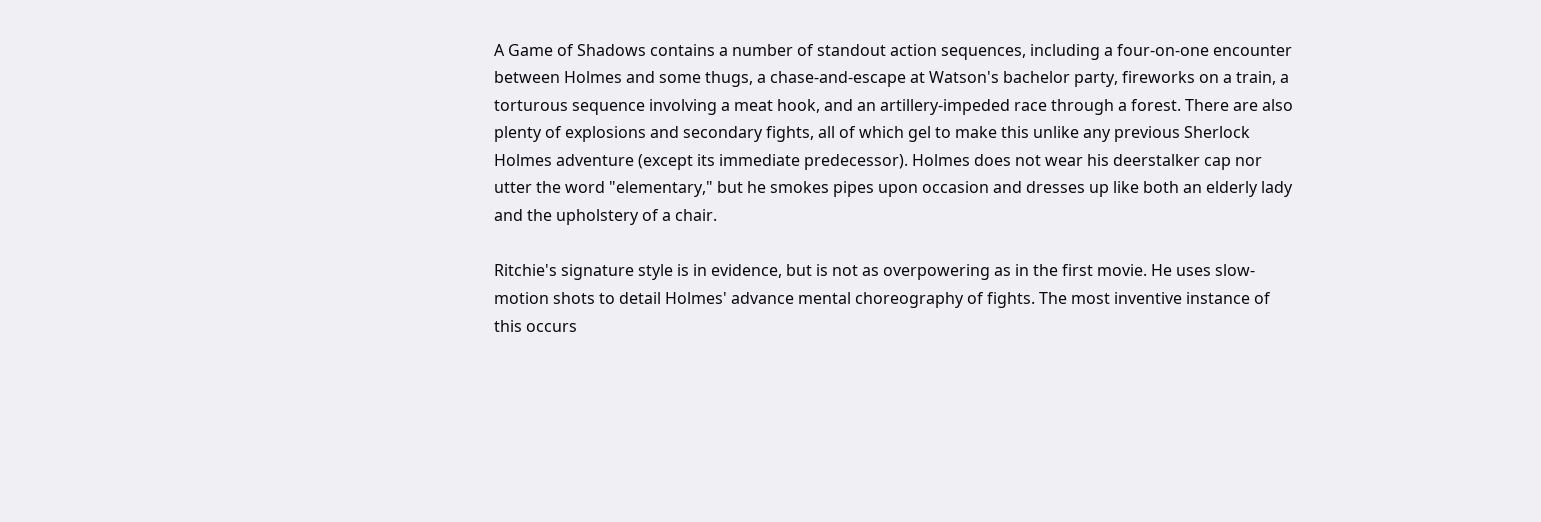A Game of Shadows contains a number of standout action sequences, including a four-on-one encounter between Holmes and some thugs, a chase-and-escape at Watson's bachelor party, fireworks on a train, a torturous sequence involving a meat hook, and an artillery-impeded race through a forest. There are also plenty of explosions and secondary fights, all of which gel to make this unlike any previous Sherlock Holmes adventure (except its immediate predecessor). Holmes does not wear his deerstalker cap nor utter the word "elementary," but he smokes pipes upon occasion and dresses up like both an elderly lady and the upholstery of a chair.

Ritchie's signature style is in evidence, but is not as overpowering as in the first movie. He uses slow-motion shots to detail Holmes' advance mental choreography of fights. The most inventive instance of this occurs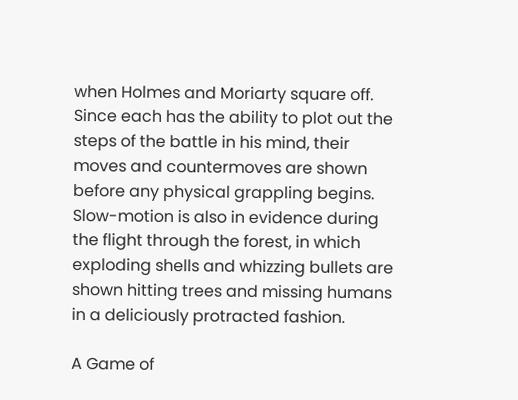when Holmes and Moriarty square off. Since each has the ability to plot out the steps of the battle in his mind, their moves and countermoves are shown before any physical grappling begins. Slow-motion is also in evidence during the flight through the forest, in which exploding shells and whizzing bullets are shown hitting trees and missing humans in a deliciously protracted fashion.

A Game of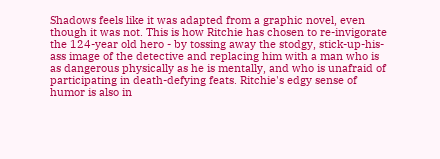Shadows feels like it was adapted from a graphic novel, even though it was not. This is how Ritchie has chosen to re-invigorate the 124-year old hero - by tossing away the stodgy, stick-up-his-ass image of the detective and replacing him with a man who is as dangerous physically as he is mentally, and who is unafraid of participating in death-defying feats. Ritchie's edgy sense of humor is also in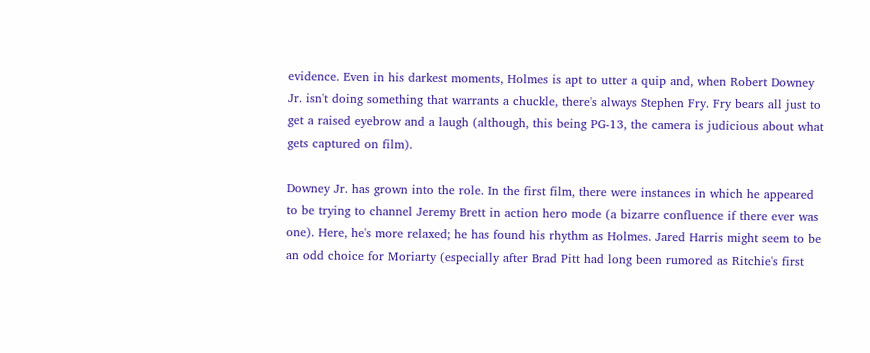evidence. Even in his darkest moments, Holmes is apt to utter a quip and, when Robert Downey Jr. isn't doing something that warrants a chuckle, there's always Stephen Fry. Fry bears all just to get a raised eyebrow and a laugh (although, this being PG-13, the camera is judicious about what gets captured on film).

Downey Jr. has grown into the role. In the first film, there were instances in which he appeared to be trying to channel Jeremy Brett in action hero mode (a bizarre confluence if there ever was one). Here, he's more relaxed; he has found his rhythm as Holmes. Jared Harris might seem to be an odd choice for Moriarty (especially after Brad Pitt had long been rumored as Ritchie's first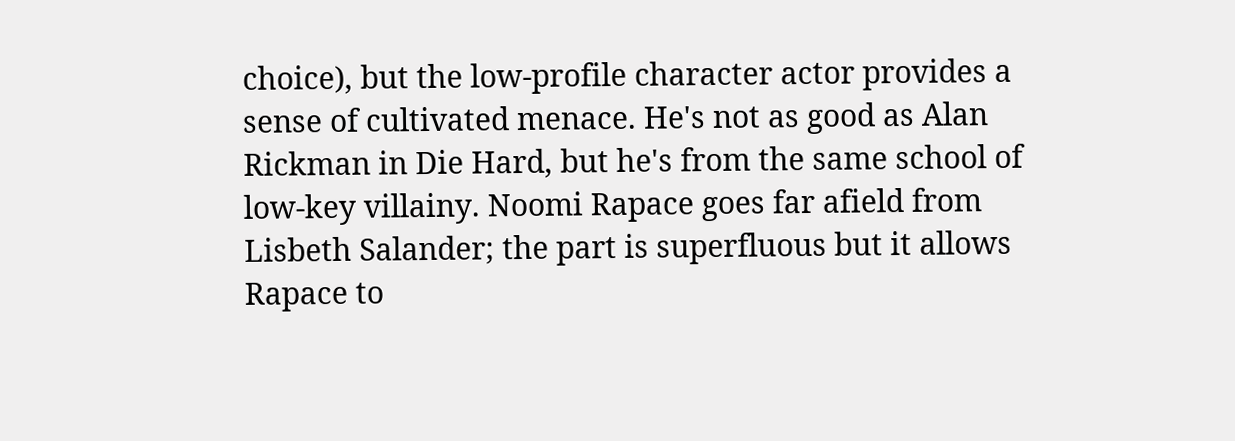choice), but the low-profile character actor provides a sense of cultivated menace. He's not as good as Alan Rickman in Die Hard, but he's from the same school of low-key villainy. Noomi Rapace goes far afield from Lisbeth Salander; the part is superfluous but it allows Rapace to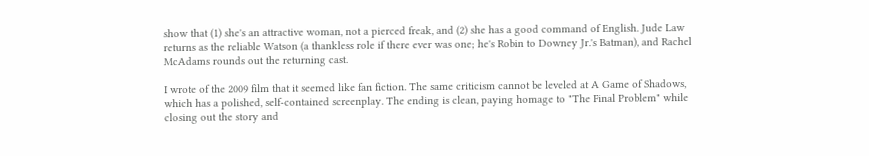show that (1) she's an attractive woman, not a pierced freak, and (2) she has a good command of English. Jude Law returns as the reliable Watson (a thankless role if there ever was one; he's Robin to Downey Jr.'s Batman), and Rachel McAdams rounds out the returning cast.

I wrote of the 2009 film that it seemed like fan fiction. The same criticism cannot be leveled at A Game of Shadows, which has a polished, self-contained screenplay. The ending is clean, paying homage to "The Final Problem" while closing out the story and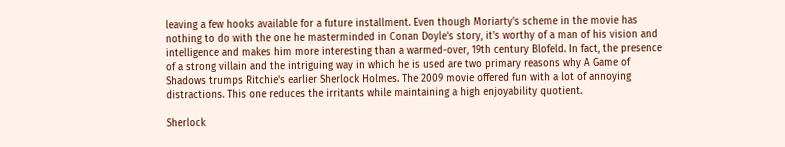leaving a few hooks available for a future installment. Even though Moriarty's scheme in the movie has nothing to do with the one he masterminded in Conan Doyle's story, it's worthy of a man of his vision and intelligence and makes him more interesting than a warmed-over, 19th century Blofeld. In fact, the presence of a strong villain and the intriguing way in which he is used are two primary reasons why A Game of Shadows trumps Ritchie's earlier Sherlock Holmes. The 2009 movie offered fun with a lot of annoying distractions. This one reduces the irritants while maintaining a high enjoyability quotient.

Sherlock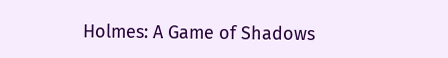Holmes: A Game of Shadows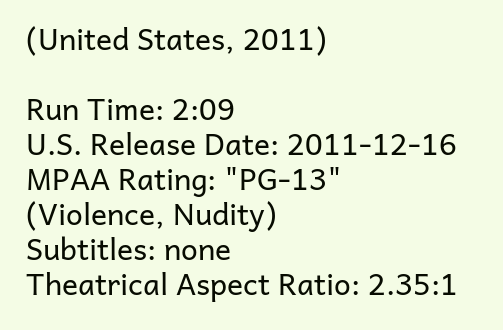(United States, 2011)

Run Time: 2:09
U.S. Release Date: 2011-12-16
MPAA Rating: "PG-13" (Violence, Nudity)
Subtitles: none
Theatrical Aspect Ratio: 2.35:1